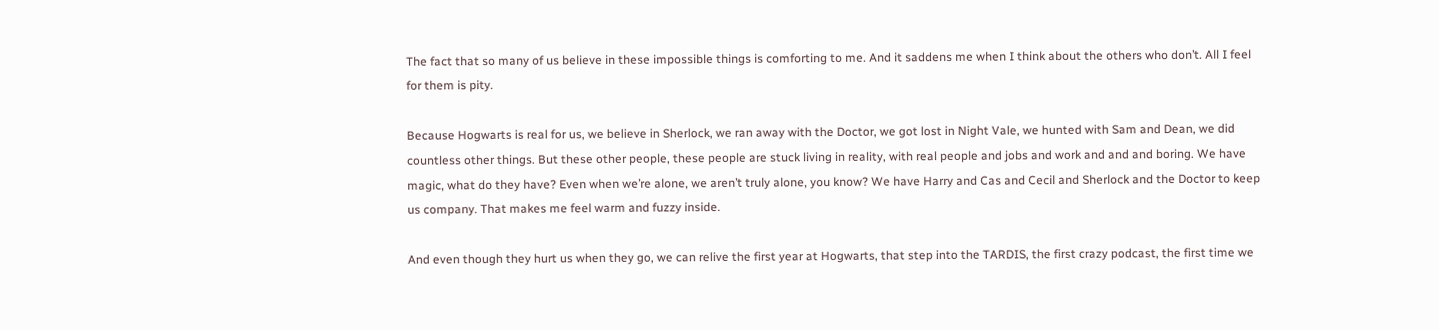The fact that so many of us believe in these impossible things is comforting to me. And it saddens me when I think about the others who don’t. All I feel for them is pity.

Because Hogwarts is real for us, we believe in Sherlock, we ran away with the Doctor, we got lost in Night Vale, we hunted with Sam and Dean, we did countless other things. But these other people, these people are stuck living in reality, with real people and jobs and work and and and boring. We have magic, what do they have? Even when we’re alone, we aren’t truly alone, you know? We have Harry and Cas and Cecil and Sherlock and the Doctor to keep us company. That makes me feel warm and fuzzy inside.

And even though they hurt us when they go, we can relive the first year at Hogwarts, that step into the TARDIS, the first crazy podcast, the first time we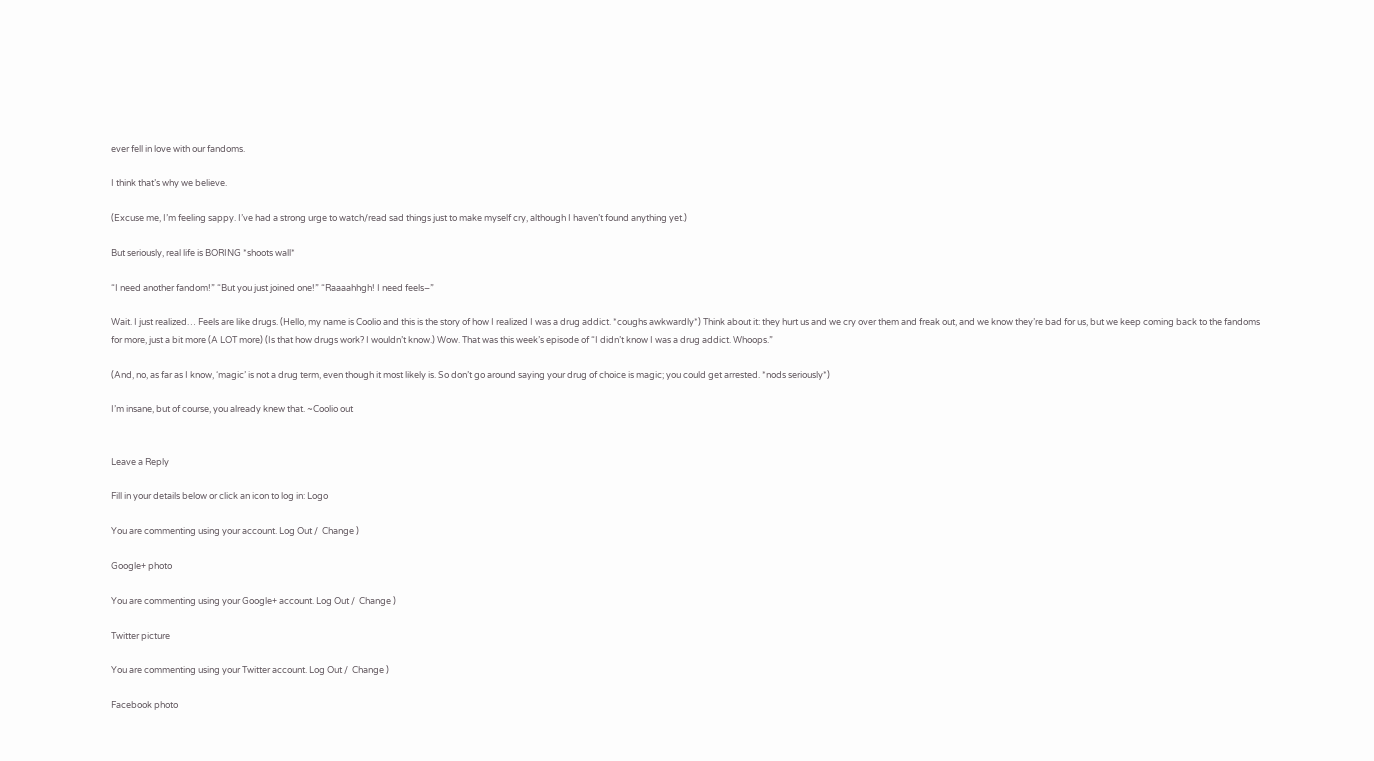ever fell in love with our fandoms.

I think that’s why we believe.

(Excuse me, I’m feeling sappy. I’ve had a strong urge to watch/read sad things just to make myself cry, although I haven’t found anything yet.)

But seriously, real life is BORING *shoots wall*

“I need another fandom!” “But you just joined one!” “Raaaahhgh! I need feels–”

Wait. I just realized… Feels are like drugs. (Hello, my name is Coolio and this is the story of how I realized I was a drug addict. *coughs awkwardly*) Think about it: they hurt us and we cry over them and freak out, and we know they’re bad for us, but we keep coming back to the fandoms for more, just a bit more (A LOT more) (Is that how drugs work? I wouldn’t know.) Wow. That was this week’s episode of “I didn’t know I was a drug addict. Whoops.”

(And, no, as far as I know, ‘magic’ is not a drug term, even though it most likely is. So don’t go around saying your drug of choice is magic; you could get arrested. *nods seriously*)

I’m insane, but of course, you already knew that. ~Coolio out


Leave a Reply

Fill in your details below or click an icon to log in: Logo

You are commenting using your account. Log Out /  Change )

Google+ photo

You are commenting using your Google+ account. Log Out /  Change )

Twitter picture

You are commenting using your Twitter account. Log Out /  Change )

Facebook photo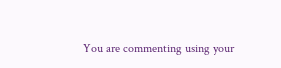You are commenting using your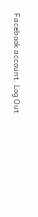Facebook account. Log Out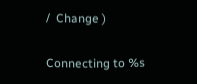/  Change )


Connecting to %s